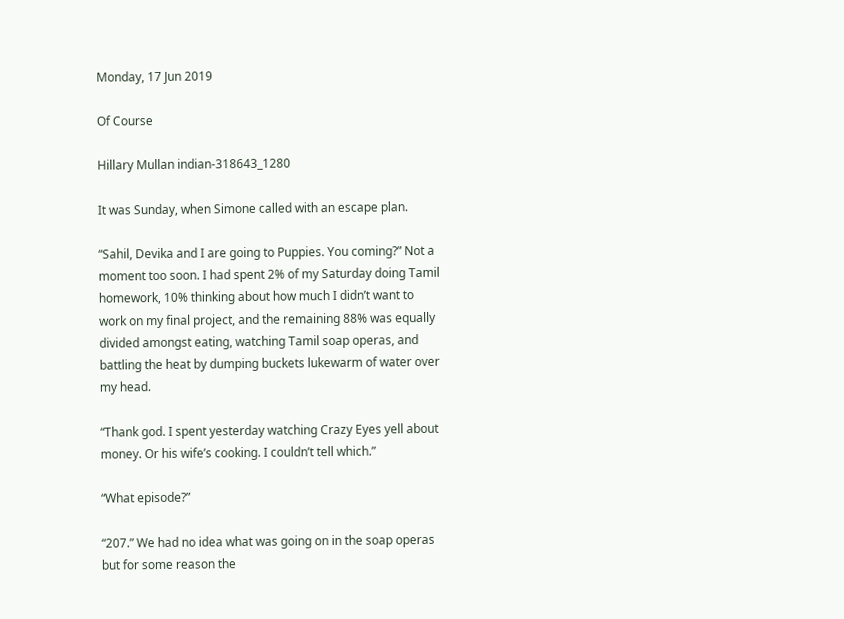Monday, 17 Jun 2019

Of Course

Hillary Mullan indian-318643_1280

It was Sunday, when Simone called with an escape plan.

“Sahil, Devika and I are going to Puppies. You coming?” Not a moment too soon. I had spent 2% of my Saturday doing Tamil homework, 10% thinking about how much I didn’t want to work on my final project, and the remaining 88% was equally divided amongst eating, watching Tamil soap operas, and battling the heat by dumping buckets lukewarm of water over my head.

“Thank god. I spent yesterday watching Crazy Eyes yell about money. Or his wife’s cooking. I couldn’t tell which.”

“What episode?”

“207.” We had no idea what was going on in the soap operas but for some reason the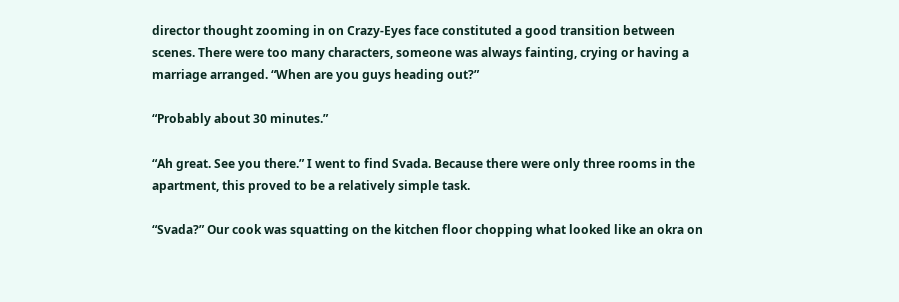director thought zooming in on Crazy-Eyes face constituted a good transition between scenes. There were too many characters, someone was always fainting, crying or having a marriage arranged. “When are you guys heading out?”

“Probably about 30 minutes.”

“Ah great. See you there.” I went to find Svada. Because there were only three rooms in the apartment, this proved to be a relatively simple task.

“Svada?” Our cook was squatting on the kitchen floor chopping what looked like an okra on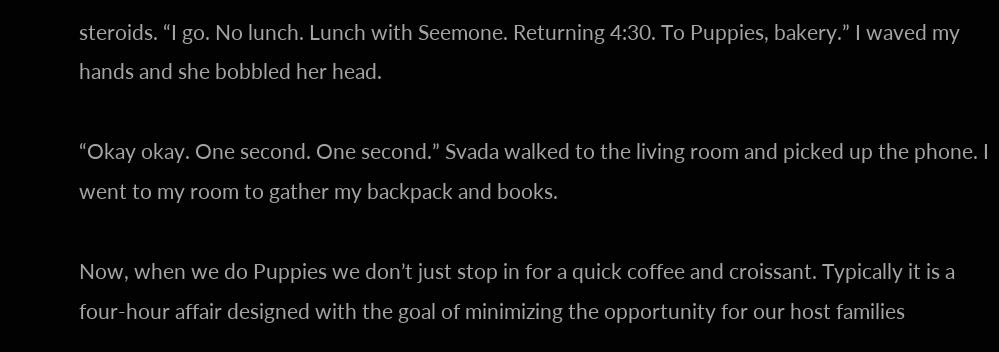steroids. “I go. No lunch. Lunch with Seemone. Returning 4:30. To Puppies, bakery.” I waved my hands and she bobbled her head.

“Okay okay. One second. One second.” Svada walked to the living room and picked up the phone. I went to my room to gather my backpack and books.

Now, when we do Puppies we don’t just stop in for a quick coffee and croissant. Typically it is a four-hour affair designed with the goal of minimizing the opportunity for our host families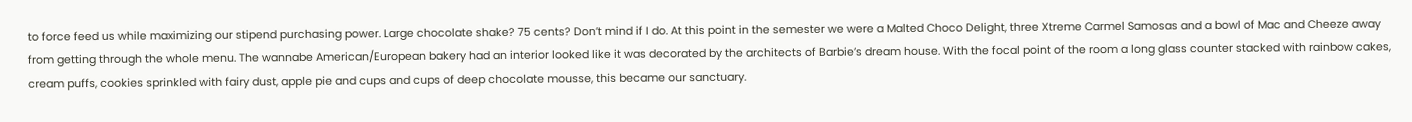to force feed us while maximizing our stipend purchasing power. Large chocolate shake? 75 cents? Don’t mind if I do. At this point in the semester we were a Malted Choco Delight, three Xtreme Carmel Samosas and a bowl of Mac and Cheeze away from getting through the whole menu. The wannabe American/European bakery had an interior looked like it was decorated by the architects of Barbie’s dream house. With the focal point of the room a long glass counter stacked with rainbow cakes, cream puffs, cookies sprinkled with fairy dust, apple pie and cups and cups of deep chocolate mousse, this became our sanctuary.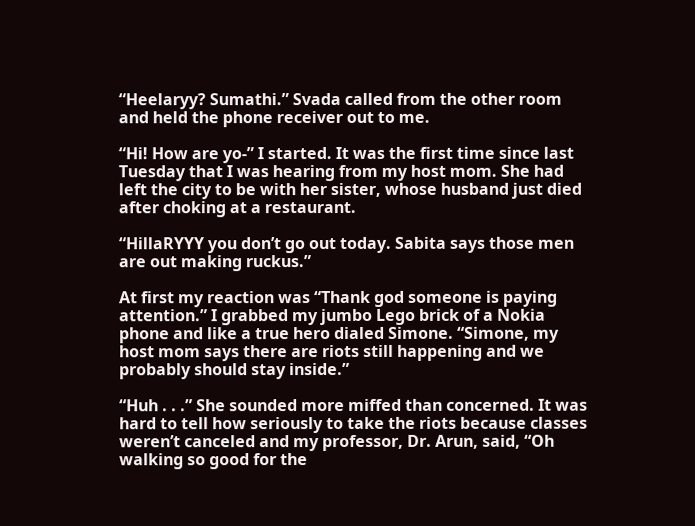“Heelaryy? Sumathi.” Svada called from the other room and held the phone receiver out to me.

“Hi! How are yo-” I started. It was the first time since last Tuesday that I was hearing from my host mom. She had left the city to be with her sister, whose husband just died after choking at a restaurant.

“HillaRYYY you don’t go out today. Sabita says those men are out making ruckus.”

At first my reaction was “Thank god someone is paying attention.” I grabbed my jumbo Lego brick of a Nokia phone and like a true hero dialed Simone. “Simone, my host mom says there are riots still happening and we probably should stay inside.”

“Huh . . .” She sounded more miffed than concerned. It was hard to tell how seriously to take the riots because classes weren’t canceled and my professor, Dr. Arun, said, “Oh walking so good for the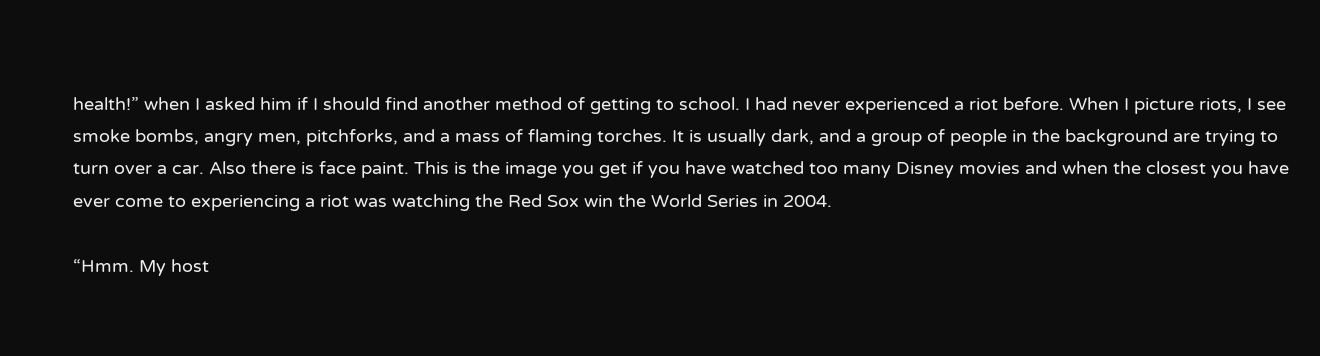health!” when I asked him if I should find another method of getting to school. I had never experienced a riot before. When I picture riots, I see smoke bombs, angry men, pitchforks, and a mass of flaming torches. It is usually dark, and a group of people in the background are trying to turn over a car. Also there is face paint. This is the image you get if you have watched too many Disney movies and when the closest you have ever come to experiencing a riot was watching the Red Sox win the World Series in 2004.

“Hmm. My host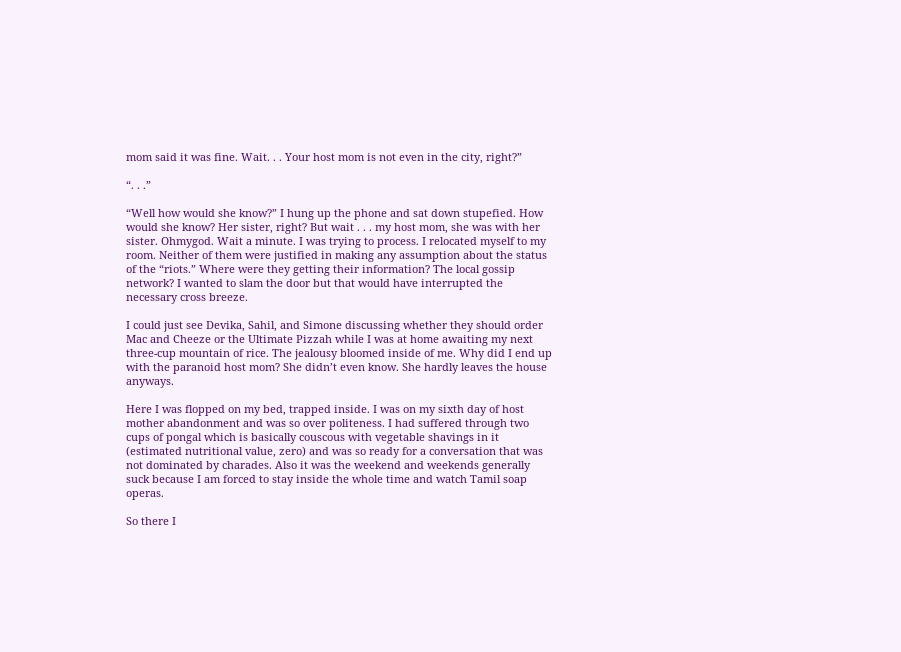mom said it was fine. Wait. . . Your host mom is not even in the city, right?”

“. . .”

“Well how would she know?” I hung up the phone and sat down stupefied. How would she know? Her sister, right? But wait . . . my host mom, she was with her sister. Ohmygod. Wait a minute. I was trying to process. I relocated myself to my room. Neither of them were justified in making any assumption about the status of the “riots.” Where were they getting their information? The local gossip network? I wanted to slam the door but that would have interrupted the necessary cross breeze.

I could just see Devika, Sahil, and Simone discussing whether they should order Mac and Cheeze or the Ultimate Pizzah while I was at home awaiting my next three-cup mountain of rice. The jealousy bloomed inside of me. Why did I end up with the paranoid host mom? She didn’t even know. She hardly leaves the house anyways.

Here I was flopped on my bed, trapped inside. I was on my sixth day of host mother abandonment and was so over politeness. I had suffered through two cups of pongal which is basically couscous with vegetable shavings in it (estimated nutritional value, zero) and was so ready for a conversation that was not dominated by charades. Also it was the weekend and weekends generally suck because I am forced to stay inside the whole time and watch Tamil soap operas.

So there I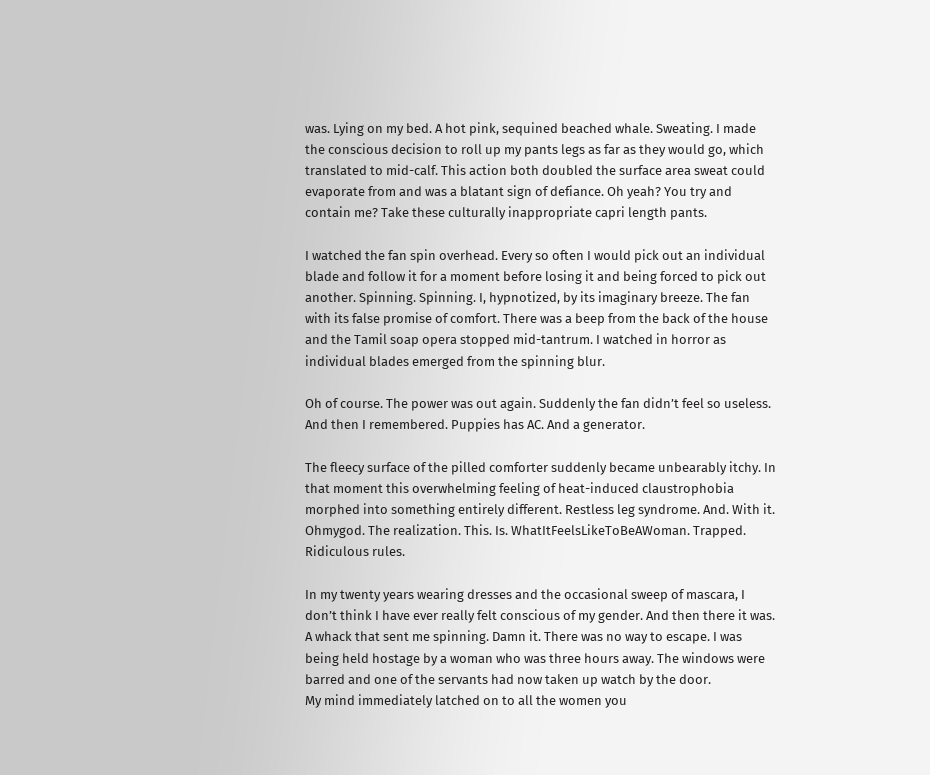was. Lying on my bed. A hot pink, sequined beached whale. Sweating. I made the conscious decision to roll up my pants legs as far as they would go, which translated to mid-calf. This action both doubled the surface area sweat could evaporate from and was a blatant sign of defiance. Oh yeah? You try and contain me? Take these culturally inappropriate capri length pants.

I watched the fan spin overhead. Every so often I would pick out an individual blade and follow it for a moment before losing it and being forced to pick out another. Spinning. Spinning. I, hypnotized, by its imaginary breeze. The fan with its false promise of comfort. There was a beep from the back of the house and the Tamil soap opera stopped mid-tantrum. I watched in horror as individual blades emerged from the spinning blur.

Oh of course. The power was out again. Suddenly the fan didn’t feel so useless.
And then I remembered. Puppies has AC. And a generator.

The fleecy surface of the pilled comforter suddenly became unbearably itchy. In that moment this overwhelming feeling of heat-induced claustrophobia morphed into something entirely different. Restless leg syndrome. And. With it. Ohmygod. The realization. This. Is. WhatItFeelsLikeToBeAWoman. Trapped. Ridiculous rules.

In my twenty years wearing dresses and the occasional sweep of mascara, I don’t think I have ever really felt conscious of my gender. And then there it was. A whack that sent me spinning. Damn it. There was no way to escape. I was being held hostage by a woman who was three hours away. The windows were barred and one of the servants had now taken up watch by the door.
My mind immediately latched on to all the women you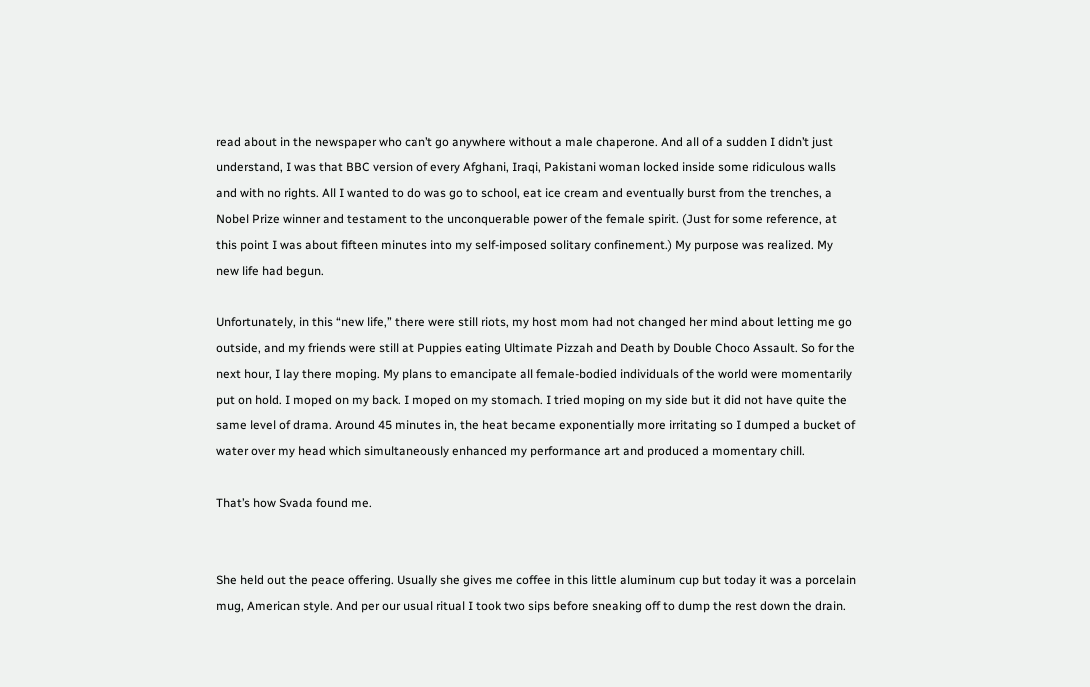read about in the newspaper who can’t go anywhere without a male chaperone. And all of a sudden I didn’t just understand, I was that BBC version of every Afghani, Iraqi, Pakistani woman locked inside some ridiculous walls and with no rights. All I wanted to do was go to school, eat ice cream and eventually burst from the trenches, a Nobel Prize winner and testament to the unconquerable power of the female spirit. (Just for some reference, at this point I was about fifteen minutes into my self-imposed solitary confinement.) My purpose was realized. My new life had begun.

Unfortunately, in this “new life,” there were still riots, my host mom had not changed her mind about letting me go outside, and my friends were still at Puppies eating Ultimate Pizzah and Death by Double Choco Assault. So for the next hour, I lay there moping. My plans to emancipate all female-bodied individuals of the world were momentarily put on hold. I moped on my back. I moped on my stomach. I tried moping on my side but it did not have quite the same level of drama. Around 45 minutes in, the heat became exponentially more irritating so I dumped a bucket of water over my head which simultaneously enhanced my performance art and produced a momentary chill.

That’s how Svada found me.


She held out the peace offering. Usually she gives me coffee in this little aluminum cup but today it was a porcelain mug, American style. And per our usual ritual I took two sips before sneaking off to dump the rest down the drain.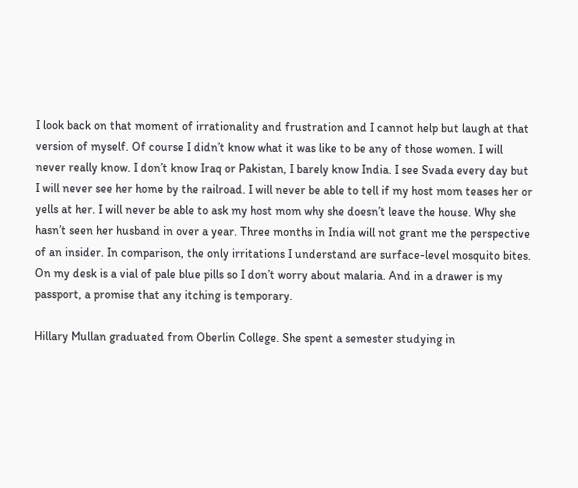I look back on that moment of irrationality and frustration and I cannot help but laugh at that version of myself. Of course I didn’t know what it was like to be any of those women. I will never really know. I don’t know Iraq or Pakistan, I barely know India. I see Svada every day but I will never see her home by the railroad. I will never be able to tell if my host mom teases her or yells at her. I will never be able to ask my host mom why she doesn’t leave the house. Why she hasn’t seen her husband in over a year. Three months in India will not grant me the perspective of an insider. In comparison, the only irritations I understand are surface-level mosquito bites. On my desk is a vial of pale blue pills so I don’t worry about malaria. And in a drawer is my passport, a promise that any itching is temporary.

Hillary Mullan graduated from Oberlin College. She spent a semester studying in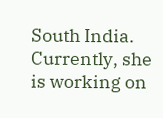South India. Currently, she is working on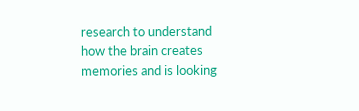research to understand how the brain creates memories and is looking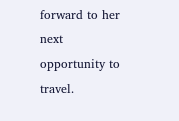forward to her next opportunity to travel.